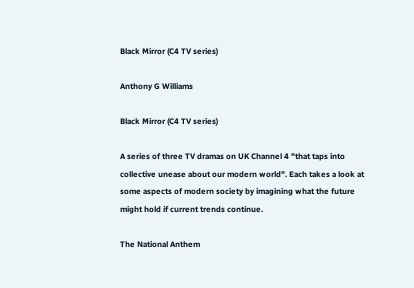Black Mirror (C4 TV series)

Anthony G Williams

Black Mirror (C4 TV series)

A series of three TV dramas on UK Channel 4 "that taps into collective unease about our modern world". Each takes a look at some aspects of modern society by imagining what the future might hold if current trends continue.

The National Anthem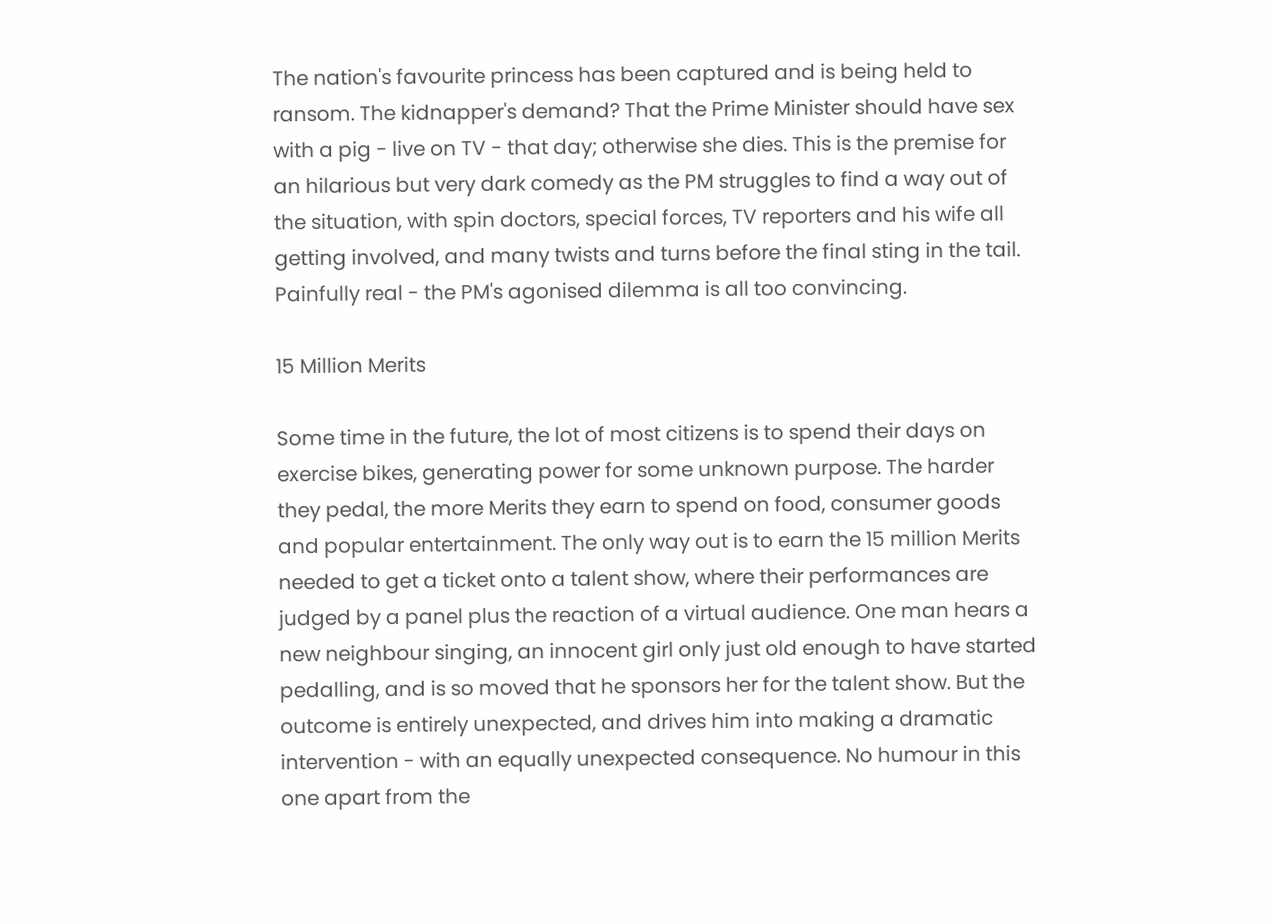The nation's favourite princess has been captured and is being held to ransom. The kidnapper's demand? That the Prime Minister should have sex with a pig - live on TV - that day; otherwise she dies. This is the premise for an hilarious but very dark comedy as the PM struggles to find a way out of the situation, with spin doctors, special forces, TV reporters and his wife all getting involved, and many twists and turns before the final sting in the tail. Painfully real - the PM's agonised dilemma is all too convincing.

15 Million Merits

Some time in the future, the lot of most citizens is to spend their days on exercise bikes, generating power for some unknown purpose. The harder they pedal, the more Merits they earn to spend on food, consumer goods and popular entertainment. The only way out is to earn the 15 million Merits needed to get a ticket onto a talent show, where their performances are judged by a panel plus the reaction of a virtual audience. One man hears a new neighbour singing, an innocent girl only just old enough to have started pedalling, and is so moved that he sponsors her for the talent show. But the outcome is entirely unexpected, and drives him into making a dramatic intervention - with an equally unexpected consequence. No humour in this one apart from the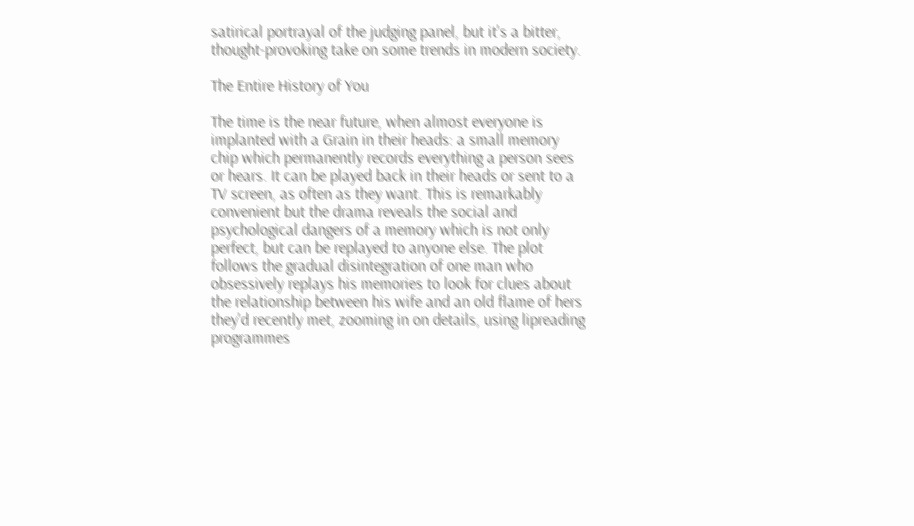satirical portrayal of the judging panel, but it's a bitter, thought-provoking take on some trends in modern society.

The Entire History of You

The time is the near future, when almost everyone is implanted with a Grain in their heads: a small memory chip which permanently records everything a person sees or hears. It can be played back in their heads or sent to a TV screen, as often as they want. This is remarkably convenient but the drama reveals the social and psychological dangers of a memory which is not only perfect, but can be replayed to anyone else. The plot follows the gradual disintegration of one man who obsessively replays his memories to look for clues about the relationship between his wife and an old flame of hers they'd recently met, zooming in on details, using lipreading programmes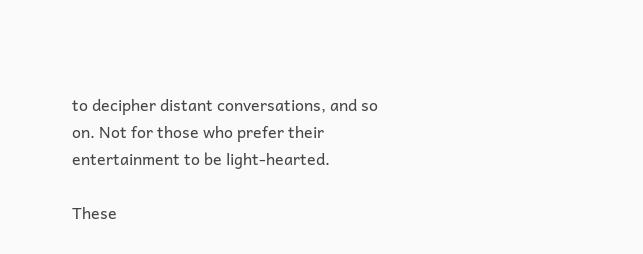to decipher distant conversations, and so on. Not for those who prefer their entertainment to be light-hearted.

These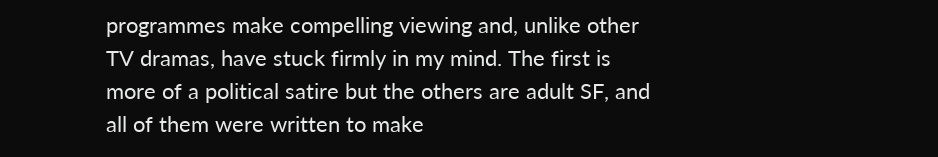programmes make compelling viewing and, unlike other TV dramas, have stuck firmly in my mind. The first is more of a political satire but the others are adult SF, and all of them were written to make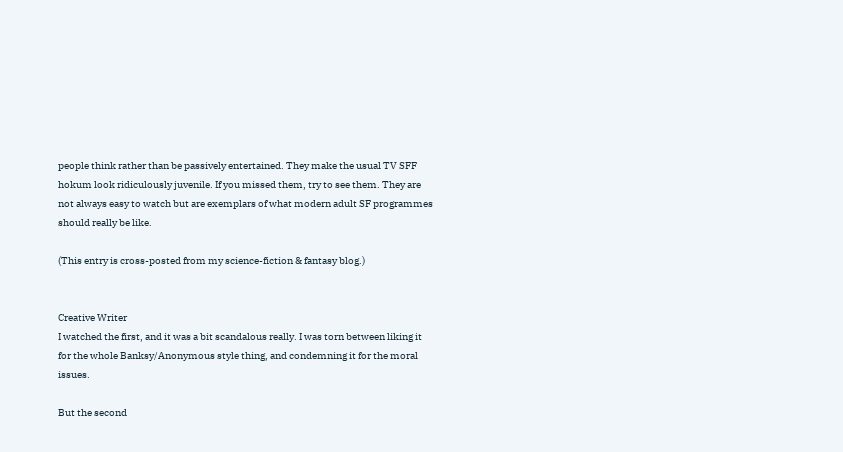people think rather than be passively entertained. They make the usual TV SFF hokum look ridiculously juvenile. If you missed them, try to see them. They are not always easy to watch but are exemplars of what modern adult SF programmes should really be like.

(This entry is cross-posted from my science-fiction & fantasy blog.)


Creative Writer
I watched the first, and it was a bit scandalous really. I was torn between liking it for the whole Banksy/Anonymous style thing, and condemning it for the moral issues.

But the second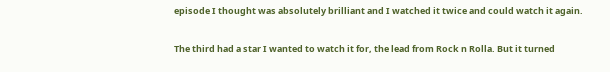episode I thought was absolutely brilliant and I watched it twice and could watch it again.

The third had a star I wanted to watch it for, the lead from Rock n Rolla. But it turned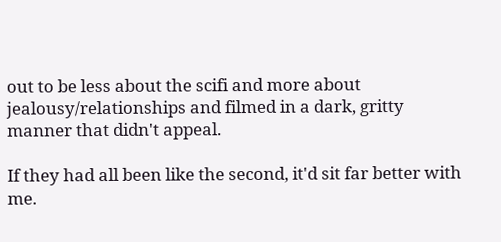out to be less about the scifi and more about jealousy/relationships and filmed in a dark, gritty manner that didn't appeal.

If they had all been like the second, it'd sit far better with me.